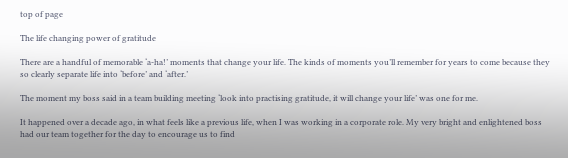top of page

The life changing power of gratitude

There are a handful of memorable ‘a-ha!’ moments that change your life. The kinds of moments you’ll remember for years to come because they so clearly separate life into ‘before’ and ‘after.’

The moment my boss said in a team building meeting ‘look into practising gratitude, it will change your life’ was one for me.

It happened over a decade ago, in what feels like a previous life, when I was working in a corporate role. My very bright and enlightened boss had our team together for the day to encourage us to find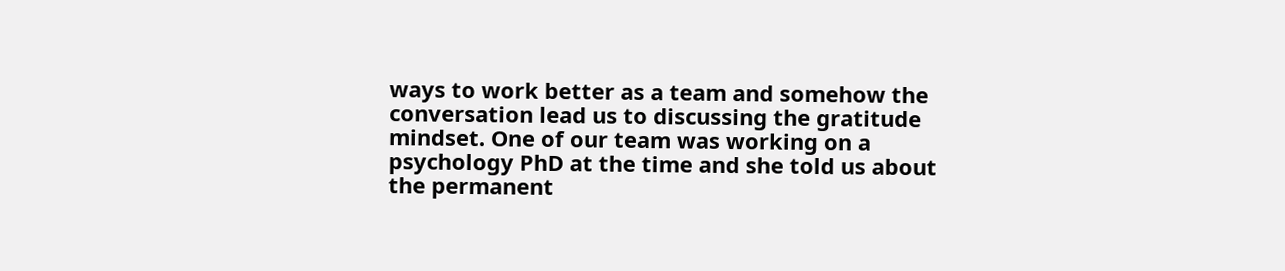ways to work better as a team and somehow the conversation lead us to discussing the gratitude mindset. One of our team was working on a psychology PhD at the time and she told us about the permanent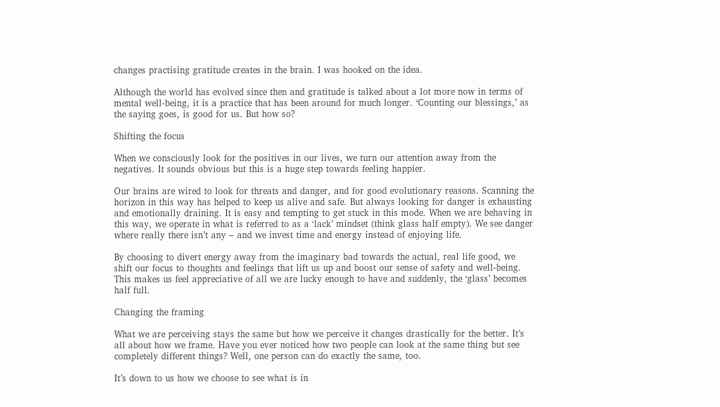changes practising gratitude creates in the brain. I was hooked on the idea.

Although the world has evolved since then and gratitude is talked about a lot more now in terms of mental well-being, it is a practice that has been around for much longer. ‘Counting our blessings,’ as the saying goes, is good for us. But how so?

Shifting the focus

When we consciously look for the positives in our lives, we turn our attention away from the negatives. It sounds obvious but this is a huge step towards feeling happier.

Our brains are wired to look for threats and danger, and for good evolutionary reasons. Scanning the horizon in this way has helped to keep us alive and safe. But always looking for danger is exhausting and emotionally draining. It is easy and tempting to get stuck in this mode. When we are behaving in this way, we operate in what is referred to as a ‘lack’ mindset (think glass half empty). We see danger where really there isn’t any – and we invest time and energy instead of enjoying life.

By choosing to divert energy away from the imaginary bad towards the actual, real life good, we shift our focus to thoughts and feelings that lift us up and boost our sense of safety and well-being. This makes us feel appreciative of all we are lucky enough to have and suddenly, the ‘glass’ becomes half full.

Changing the framing

What we are perceiving stays the same but how we perceive it changes drastically for the better. It’s all about how we frame. Have you ever noticed how two people can look at the same thing but see completely different things? Well, one person can do exactly the same, too.

It’s down to us how we choose to see what is in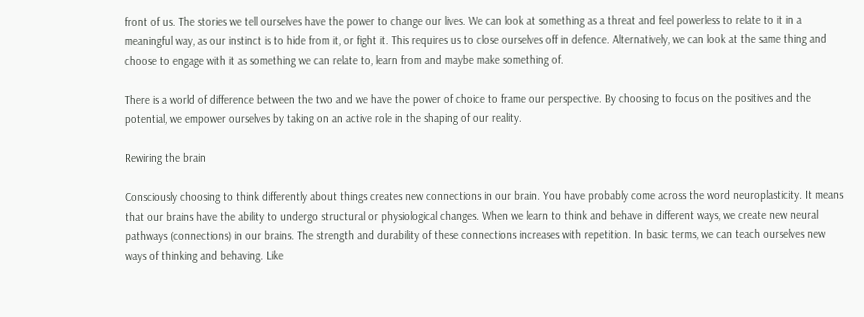front of us. The stories we tell ourselves have the power to change our lives. We can look at something as a threat and feel powerless to relate to it in a meaningful way, as our instinct is to hide from it, or fight it. This requires us to close ourselves off in defence. Alternatively, we can look at the same thing and choose to engage with it as something we can relate to, learn from and maybe make something of.

There is a world of difference between the two and we have the power of choice to frame our perspective. By choosing to focus on the positives and the potential, we empower ourselves by taking on an active role in the shaping of our reality.

Rewiring the brain

Consciously choosing to think differently about things creates new connections in our brain. You have probably come across the word neuroplasticity. It means that our brains have the ability to undergo structural or physiological changes. When we learn to think and behave in different ways, we create new neural pathways (connections) in our brains. The strength and durability of these connections increases with repetition. In basic terms, we can teach ourselves new ways of thinking and behaving. Like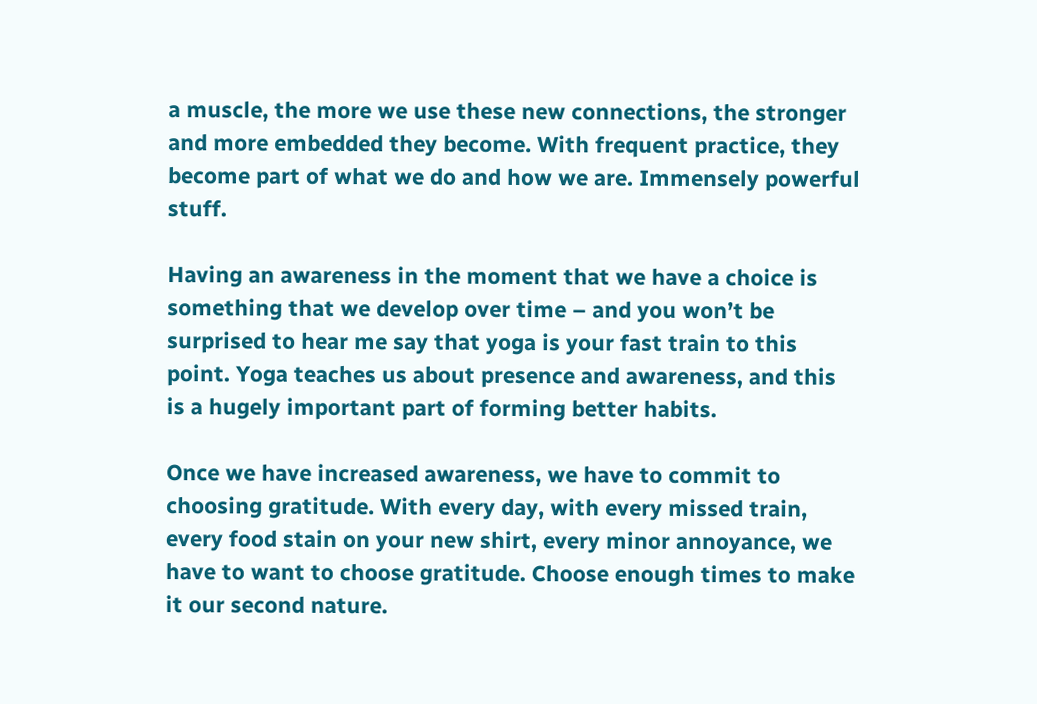a muscle, the more we use these new connections, the stronger and more embedded they become. With frequent practice, they become part of what we do and how we are. Immensely powerful stuff.

Having an awareness in the moment that we have a choice is something that we develop over time – and you won’t be surprised to hear me say that yoga is your fast train to this point. Yoga teaches us about presence and awareness, and this is a hugely important part of forming better habits.

Once we have increased awareness, we have to commit to choosing gratitude. With every day, with every missed train, every food stain on your new shirt, every minor annoyance, we have to want to choose gratitude. Choose enough times to make it our second nature.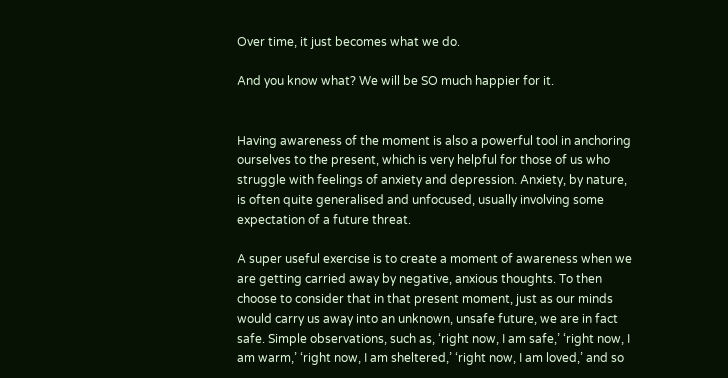Over time, it just becomes what we do.

And you know what? We will be SO much happier for it.


Having awareness of the moment is also a powerful tool in anchoring ourselves to the present, which is very helpful for those of us who struggle with feelings of anxiety and depression. Anxiety, by nature, is often quite generalised and unfocused, usually involving some expectation of a future threat.

A super useful exercise is to create a moment of awareness when we are getting carried away by negative, anxious thoughts. To then choose to consider that in that present moment, just as our minds would carry us away into an unknown, unsafe future, we are in fact safe. Simple observations, such as, ‘right now, I am safe,’ ‘right now, I am warm,’ ‘right now, I am sheltered,’ ‘right now, I am loved,’ and so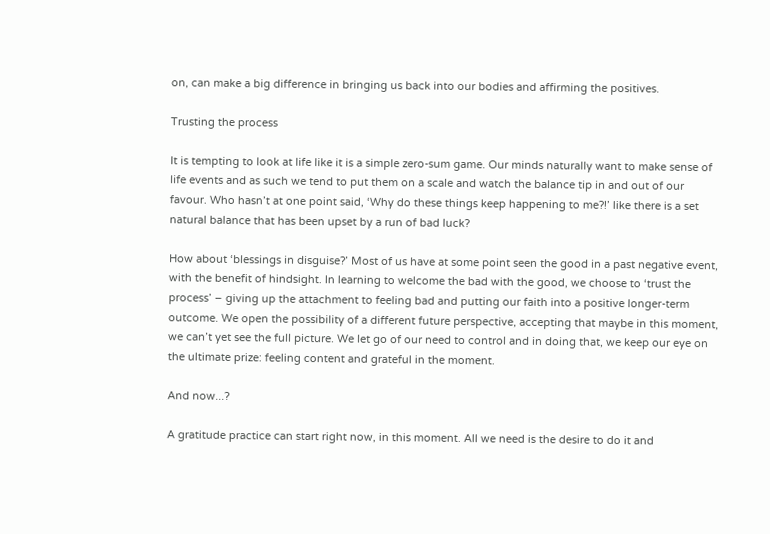on, can make a big difference in bringing us back into our bodies and affirming the positives.

Trusting the process

It is tempting to look at life like it is a simple zero-sum game. Our minds naturally want to make sense of life events and as such we tend to put them on a scale and watch the balance tip in and out of our favour. Who hasn’t at one point said, ‘Why do these things keep happening to me?!’ like there is a set natural balance that has been upset by a run of bad luck?

How about ‘blessings in disguise?’ Most of us have at some point seen the good in a past negative event, with the benefit of hindsight. In learning to welcome the bad with the good, we choose to ‘trust the process’ – giving up the attachment to feeling bad and putting our faith into a positive longer-term outcome. We open the possibility of a different future perspective, accepting that maybe in this moment, we can’t yet see the full picture. We let go of our need to control and in doing that, we keep our eye on the ultimate prize: feeling content and grateful in the moment.

And now...?

A gratitude practice can start right now, in this moment. All we need is the desire to do it and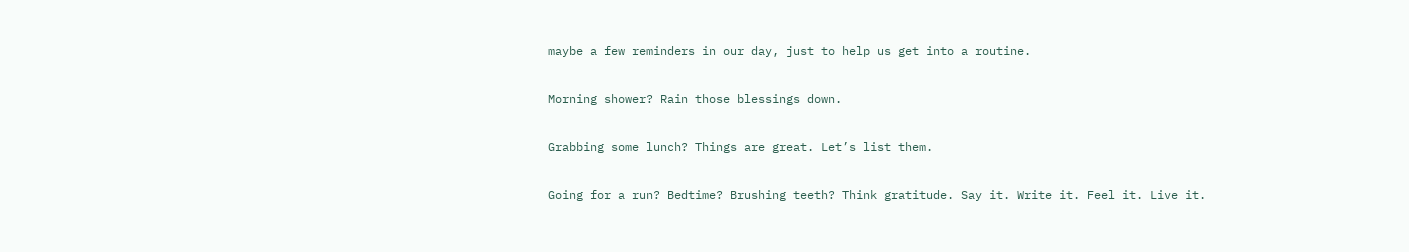maybe a few reminders in our day, just to help us get into a routine.

Morning shower? Rain those blessings down.

Grabbing some lunch? Things are great. Let’s list them.

Going for a run? Bedtime? Brushing teeth? Think gratitude. Say it. Write it. Feel it. Live it.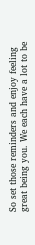So set those reminders and enjoy feeling great being you. We each have a lot to be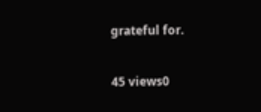grateful for.

45 views0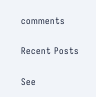comments

Recent Posts

See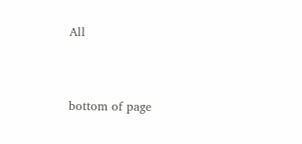All


bottom of page